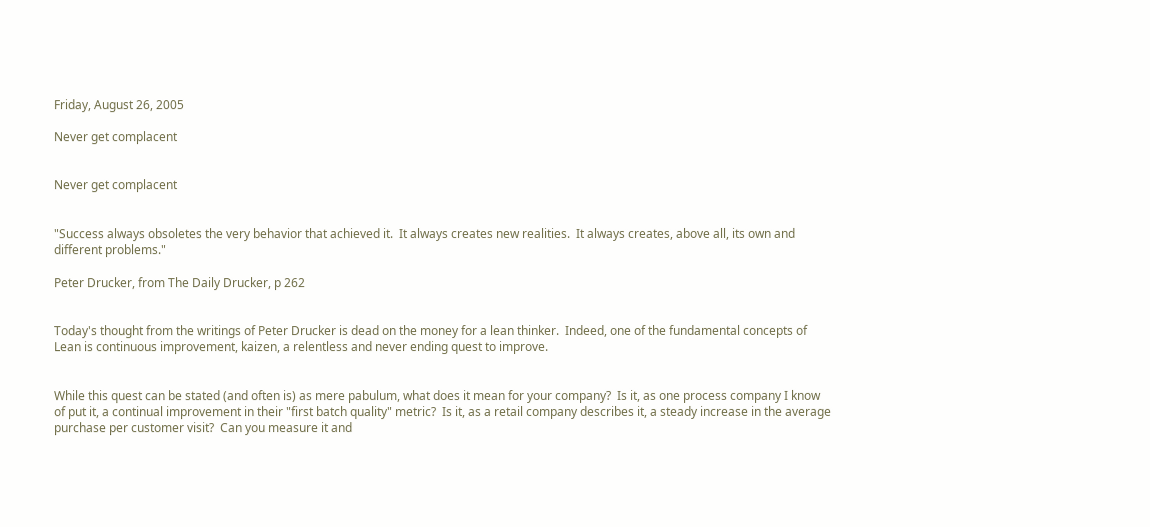Friday, August 26, 2005

Never get complacent


Never get complacent


"Success always obsoletes the very behavior that achieved it.  It always creates new realities.  It always creates, above all, its own and different problems."

Peter Drucker, from The Daily Drucker, p 262


Today's thought from the writings of Peter Drucker is dead on the money for a lean thinker.  Indeed, one of the fundamental concepts of Lean is continuous improvement, kaizen, a relentless and never ending quest to improve.


While this quest can be stated (and often is) as mere pabulum, what does it mean for your company?  Is it, as one process company I know of put it, a continual improvement in their "first batch quality" metric?  Is it, as a retail company describes it, a steady increase in the average purchase per customer visit?  Can you measure it and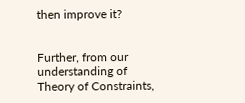then improve it?


Further, from our understanding of Theory of Constraints,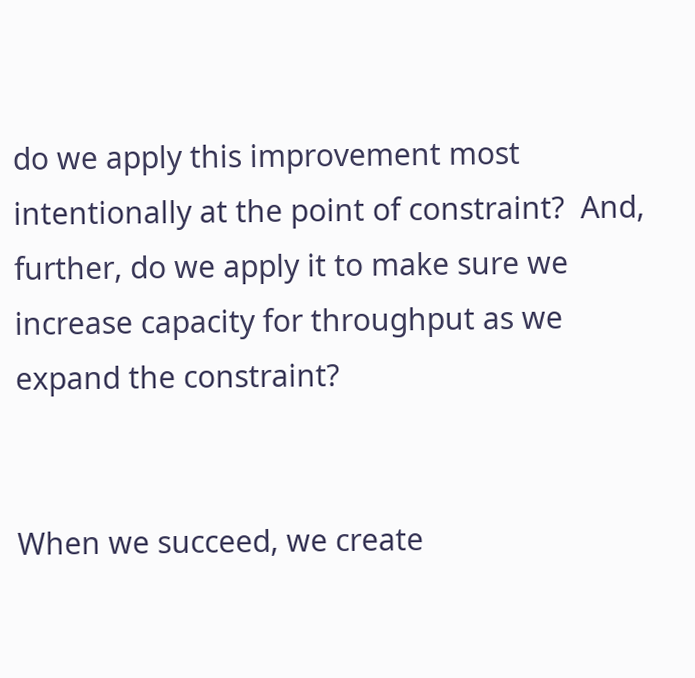do we apply this improvement most intentionally at the point of constraint?  And, further, do we apply it to make sure we increase capacity for throughput as we expand the constraint?


When we succeed, we create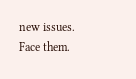new issues.  Face them.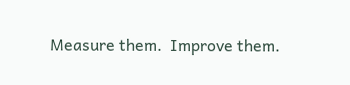Measure them.  Improve them.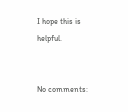I hope this is helpful.


No comments: